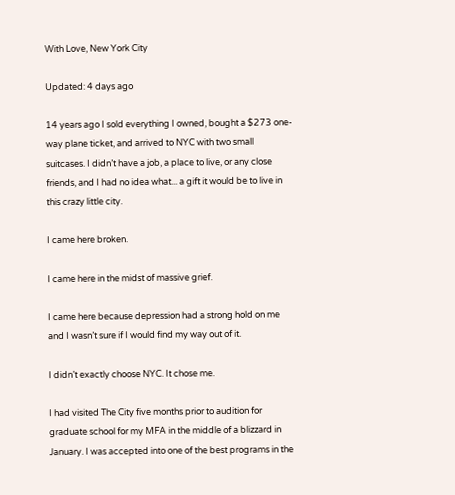With Love, New York City

Updated: 4 days ago

14 years ago I sold everything I owned, bought a $273 one-way plane ticket, and arrived to NYC with two small suitcases. I didn’t have a job, a place to live, or any close friends, and I had no idea what... a gift it would be to live in this crazy little city.

I came here broken.

I came here in the midst of massive grief.

I came here because depression had a strong hold on me and I wasn’t sure if I would find my way out of it.

I didn’t exactly choose NYC. It chose me.

I had visited The City five months prior to audition for graduate school for my MFA in the middle of a blizzard in January. I was accepted into one of the best programs in the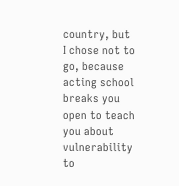country, but I chose not to go, because acting school breaks you open to teach you about vulnerability to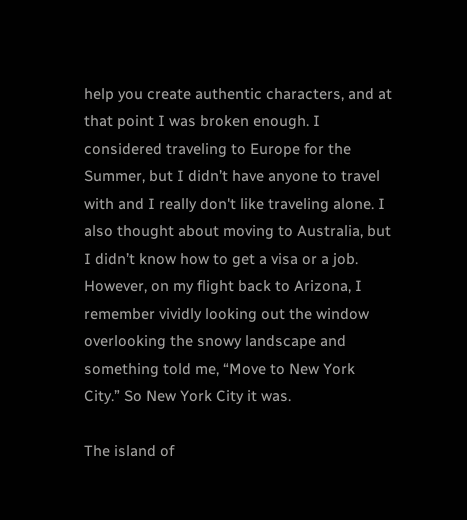help you create authentic characters, and at that point I was broken enough. I considered traveling to Europe for the Summer, but I didn’t have anyone to travel with and I really don't like traveling alone. I also thought about moving to Australia, but I didn’t know how to get a visa or a job. However, on my flight back to Arizona, I remember vividly looking out the window overlooking the snowy landscape and something told me, “Move to New York City.” So New York City it was.

The island of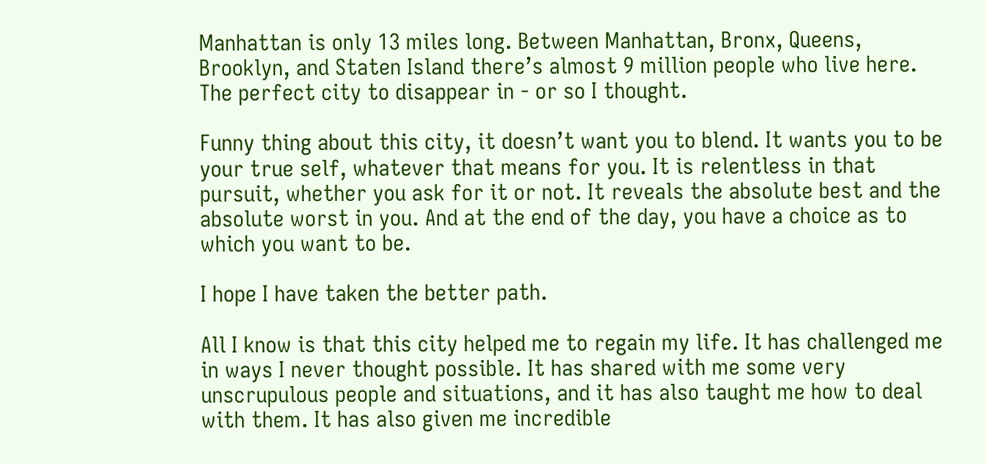Manhattan is only 13 miles long. Between Manhattan, Bronx, Queens, Brooklyn, and Staten Island there’s almost 9 million people who live here. The perfect city to disappear in - or so I thought.

Funny thing about this city, it doesn’t want you to blend. It wants you to be your true self, whatever that means for you. It is relentless in that pursuit, whether you ask for it or not. It reveals the absolute best and the absolute worst in you. And at the end of the day, you have a choice as to which you want to be.

I hope I have taken the better path.

All I know is that this city helped me to regain my life. It has challenged me in ways I never thought possible. It has shared with me some very unscrupulous people and situations, and it has also taught me how to deal with them. It has also given me incredible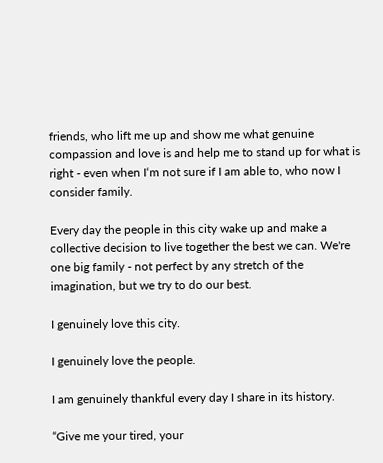friends, who lift me up and show me what genuine compassion and love is and help me to stand up for what is right - even when I‘m not sure if I am able to, who now I consider family.

Every day the people in this city wake up and make a collective decision to live together the best we can. We're one big family - not perfect by any stretch of the imagination, but we try to do our best.

I genuinely love this city.

I genuinely love the people.

I am genuinely thankful every day I share in its history.

“Give me your tired, your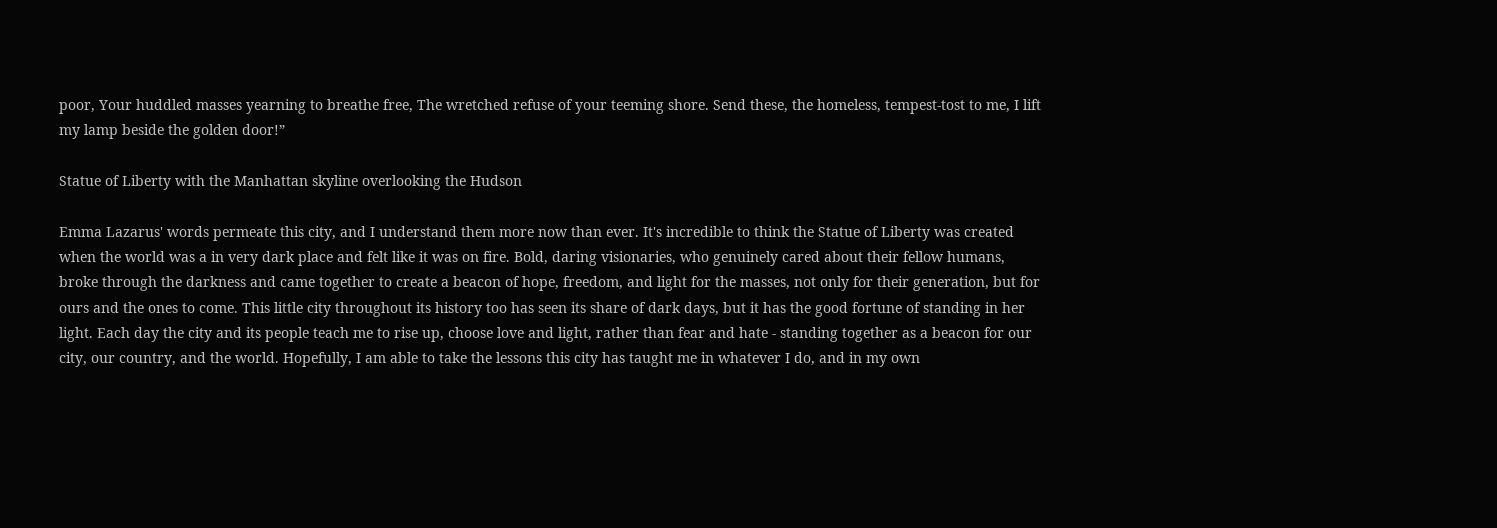poor, Your huddled masses yearning to breathe free, The wretched refuse of your teeming shore. Send these, the homeless, tempest-tost to me, I lift my lamp beside the golden door!”

Statue of Liberty with the Manhattan skyline overlooking the Hudson

Emma Lazarus' words permeate this city, and I understand them more now than ever. It's incredible to think the Statue of Liberty was created when the world was a in very dark place and felt like it was on fire. Bold, daring visionaries, who genuinely cared about their fellow humans, broke through the darkness and came together to create a beacon of hope, freedom, and light for the masses, not only for their generation, but for ours and the ones to come. This little city throughout its history too has seen its share of dark days, but it has the good fortune of standing in her light. Each day the city and its people teach me to rise up, choose love and light, rather than fear and hate - standing together as a beacon for our city, our country, and the world. Hopefully, I am able to take the lessons this city has taught me in whatever I do, and in my own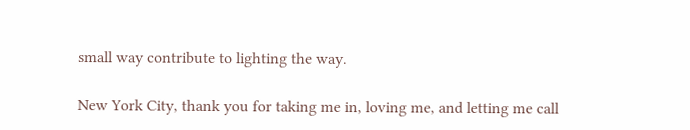small way contribute to lighting the way.

New York City, thank you for taking me in, loving me, and letting me call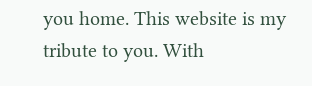you home. This website is my tribute to you. With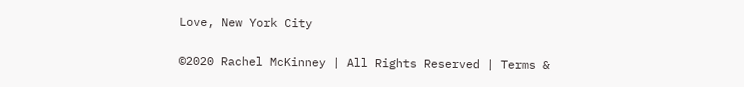Love, New York City


©2020 Rachel McKinney | All Rights Reserved | Terms &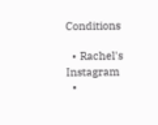Conditions

  • Rachel's Instagram
  •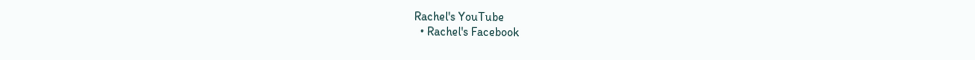Rachel's YouTube
  • Rachel's Facebook